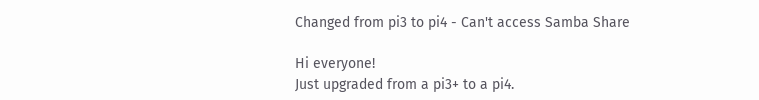Changed from pi3 to pi4 - Can't access Samba Share

Hi everyone!
Just upgraded from a pi3+ to a pi4.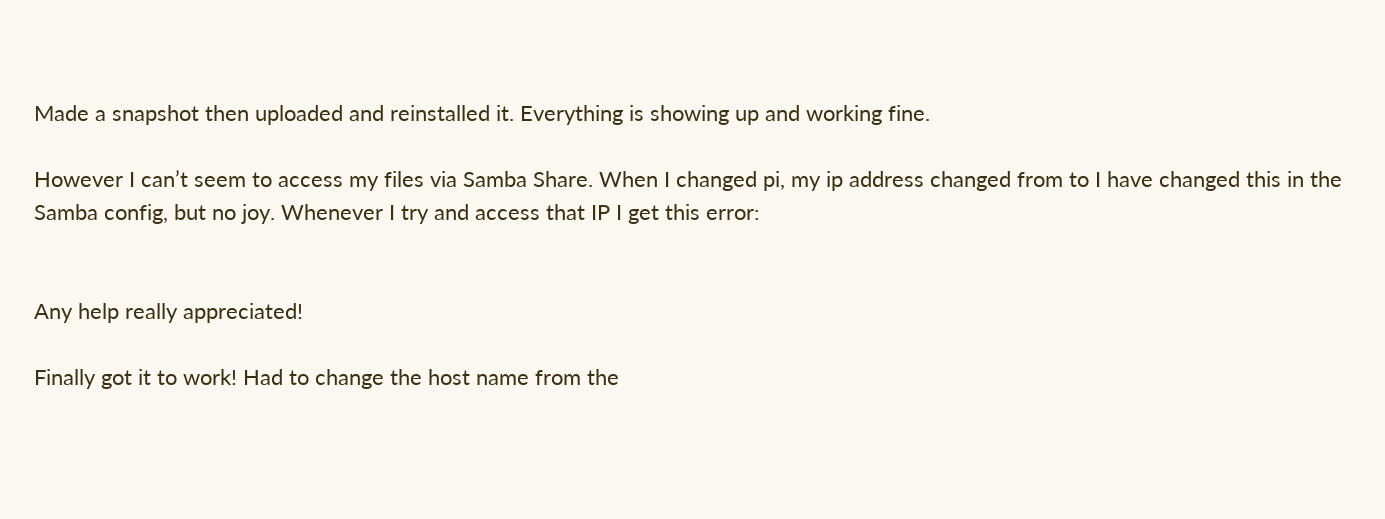Made a snapshot then uploaded and reinstalled it. Everything is showing up and working fine.

However I can’t seem to access my files via Samba Share. When I changed pi, my ip address changed from to I have changed this in the Samba config, but no joy. Whenever I try and access that IP I get this error:


Any help really appreciated!

Finally got it to work! Had to change the host name from the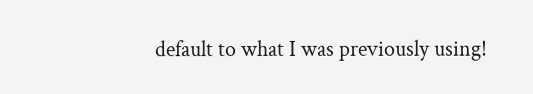default to what I was previously using!